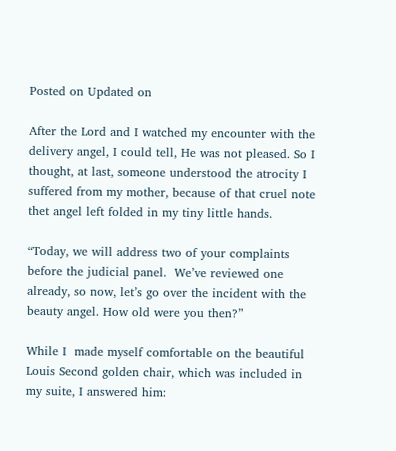Posted on Updated on

After the Lord and I watched my encounter with the delivery angel, I could tell, He was not pleased. So I thought, at last, someone understood the atrocity I suffered from my mother, because of that cruel note thet angel left folded in my tiny little hands.

“Today, we will address two of your complaints before the judicial panel.  We’ve reviewed one already, so now, let’s go over the incident with the beauty angel. How old were you then?”

While I  made myself comfortable on the beautiful Louis Second golden chair, which was included in my suite, I answered him: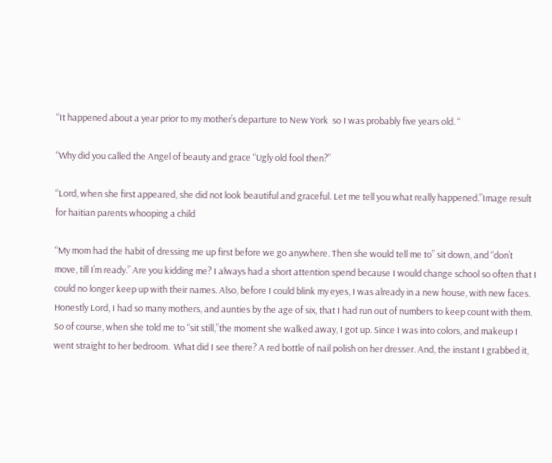“It happened about a year prior to my mother’s departure to New York  so I was probably five years old. “

“Why did you called the Angel of beauty and grace “Ugly old fool then?”

“Lord, when she first appeared, she did not look beautiful and graceful. Let me tell you what really happened.”Image result for haitian parents whooping a child

“My mom had the habit of dressing me up first before we go anywhere. Then she would tell me to” sit down, and “don’t move, till I’m ready.” Are you kidding me? I always had a short attention spend because I would change school so often that I could no longer keep up with their names. Also, before I could blink my eyes, I was already in a new house, with new faces. Honestly Lord, I had so many mothers, and aunties by the age of six, that I had run out of numbers to keep count with them. So of course, when she told me to “sit still,”the moment she walked away, I got up. Since I was into colors, and makeup I went straight to her bedroom.  What did I see there? A red bottle of nail polish on her dresser. And, the instant I grabbed it,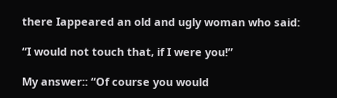there Iappeared an old and ugly woman who said:

“I would not touch that, if I were you!”

My answer:: “Of course you would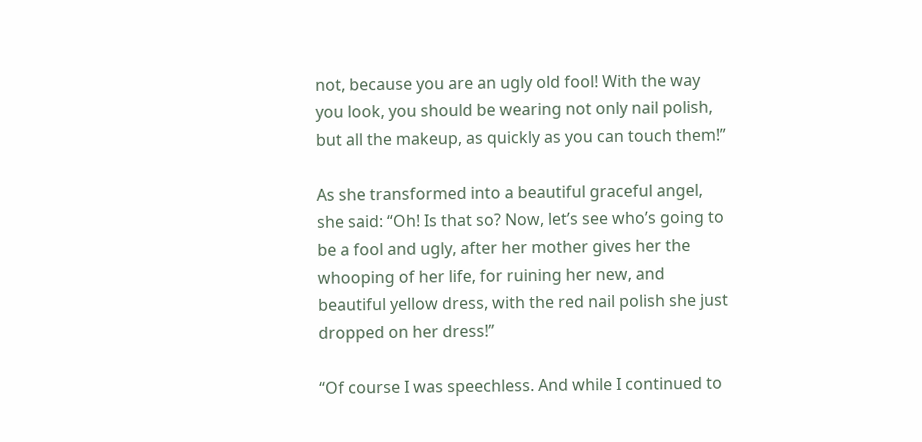not, because you are an ugly old fool! With the way you look, you should be wearing not only nail polish, but all the makeup, as quickly as you can touch them!”

As she transformed into a beautiful graceful angel, she said: “Oh! Is that so? Now, let’s see who’s going to be a fool and ugly, after her mother gives her the whooping of her life, for ruining her new, and beautiful yellow dress, with the red nail polish she just dropped on her dress!”

“Of course I was speechless. And while I continued to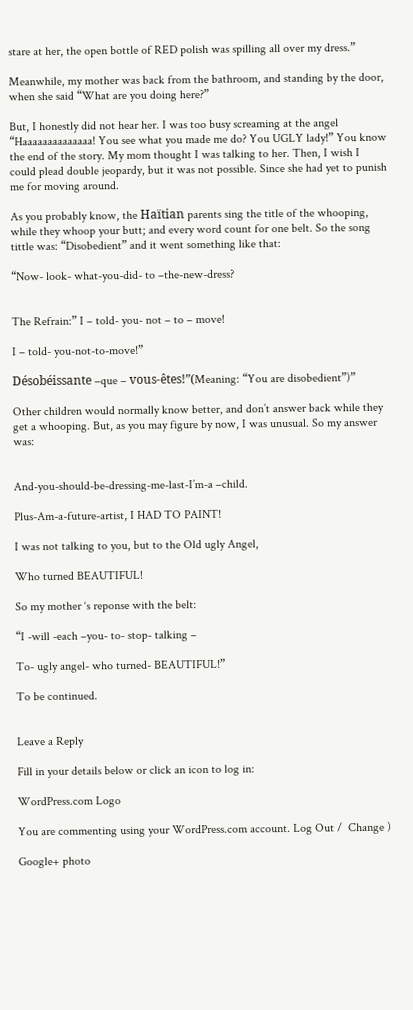stare at her, the open bottle of RED polish was spilling all over my dress.”

Meanwhile, my mother was back from the bathroom, and standing by the door, when she said “What are you doing here?”

But, I honestly did not hear her. I was too busy screaming at the angel “Haaaaaaaaaaaaaa! You see what you made me do? You UGLY lady!” You know the end of the story. My mom thought I was talking to her. Then, I wish I could plead double jeopardy, but it was not possible. Since she had yet to punish me for moving around.

As you probably know, the Haïtian parents sing the title of the whooping, while they whoop your butt; and every word count for one belt. So the song tittle was: “Disobedient” and it went something like that:

“Now- look- what-you-did- to –the-new-dress?


The Refrain:” I – told- you- not – to – move!

I – told- you-not-to-move!”

Désobéissante –que – vous-êtes!”(Meaning: “You are disobedient”)”

Other children would normally know better, and don’t answer back while they get a whooping. But, as you may figure by now, I was unusual. So my answer was:


And-you-should-be-dressing-me-last-I’m-a –child.

Plus-Am-a-future-artist, I HAD TO PAINT!

I was not talking to you, but to the Old ugly Angel,

Who turned BEAUTIFUL!

So my mother ‘s reponse with the belt:

“I -will -each –you- to- stop- talking –

To- ugly angel- who turned- BEAUTIFUL!”

To be continued.


Leave a Reply

Fill in your details below or click an icon to log in:

WordPress.com Logo

You are commenting using your WordPress.com account. Log Out /  Change )

Google+ photo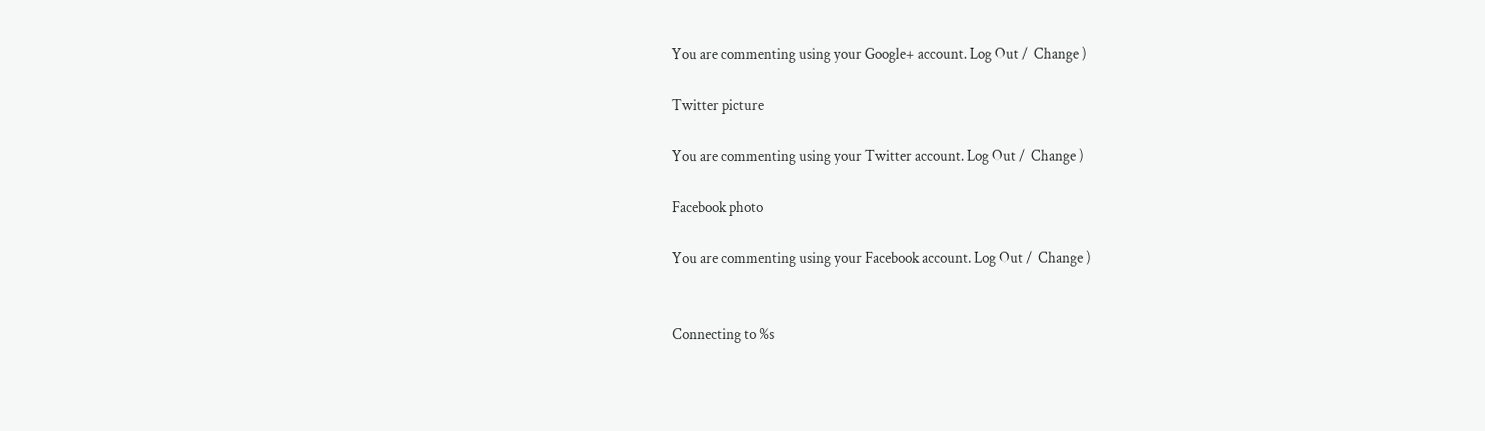You are commenting using your Google+ account. Log Out /  Change )

Twitter picture

You are commenting using your Twitter account. Log Out /  Change )

Facebook photo

You are commenting using your Facebook account. Log Out /  Change )


Connecting to %s